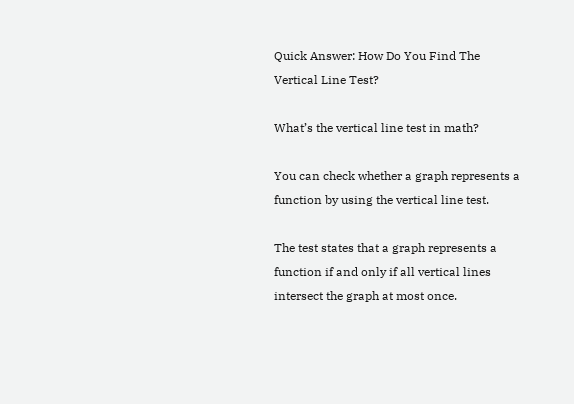Quick Answer: How Do You Find The Vertical Line Test?

What’s the vertical line test in math?

You can check whether a graph represents a function by using the vertical line test.

The test states that a graph represents a function if and only if all vertical lines intersect the graph at most once.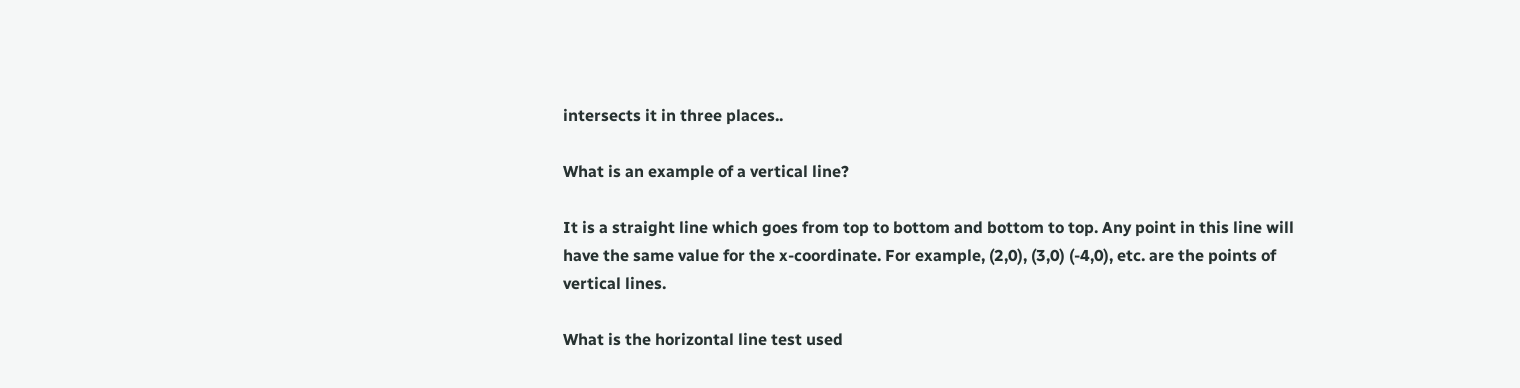intersects it in three places..

What is an example of a vertical line?

It is a straight line which goes from top to bottom and bottom to top. Any point in this line will have the same value for the x-coordinate. For example, (2,0), (3,0) (-4,0), etc. are the points of vertical lines.

What is the horizontal line test used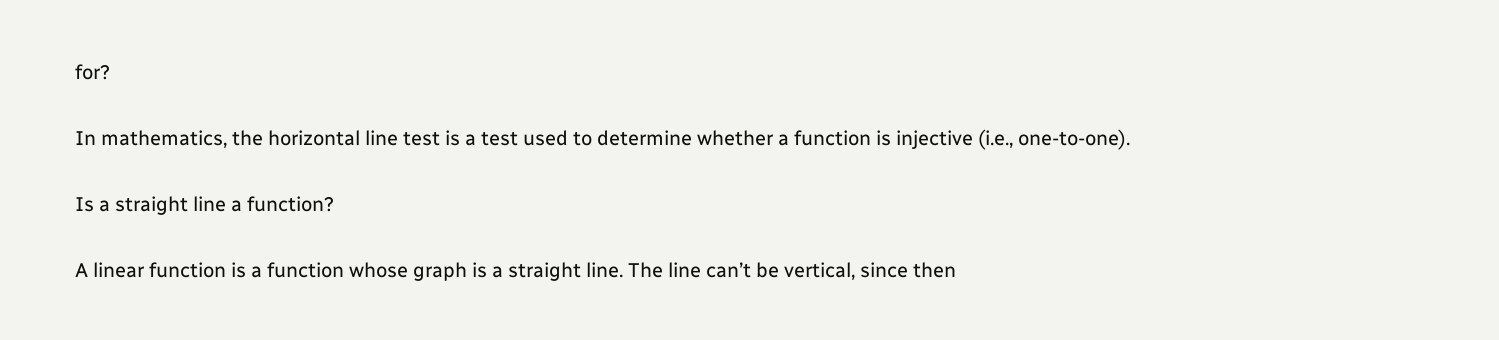for?

In mathematics, the horizontal line test is a test used to determine whether a function is injective (i.e., one-to-one).

Is a straight line a function?

A linear function is a function whose graph is a straight line. The line can’t be vertical, since then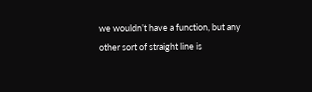we wouldn’t have a function, but any other sort of straight line is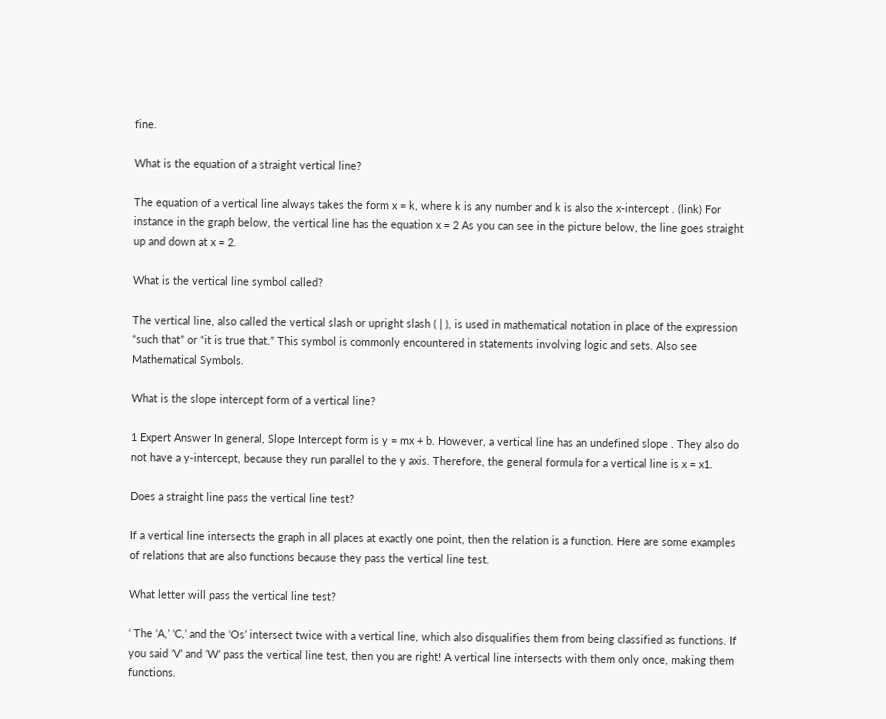fine.

What is the equation of a straight vertical line?

The equation of a vertical line always takes the form x = k, where k is any number and k is also the x-intercept . (link) For instance in the graph below, the vertical line has the equation x = 2 As you can see in the picture below, the line goes straight up and down at x = 2.

What is the vertical line symbol called?

The vertical line, also called the vertical slash or upright slash ( | ), is used in mathematical notation in place of the expression “such that” or “it is true that.” This symbol is commonly encountered in statements involving logic and sets. Also see Mathematical Symbols.

What is the slope intercept form of a vertical line?

1 Expert Answer In general, Slope Intercept form is y = mx + b. However, a vertical line has an undefined slope . They also do not have a y-intercept, because they run parallel to the y axis. Therefore, the general formula for a vertical line is x = x1.

Does a straight line pass the vertical line test?

If a vertical line intersects the graph in all places at exactly one point, then the relation is a function. Here are some examples of relations that are also functions because they pass the vertical line test.

What letter will pass the vertical line test?

‘ The ‘A,’ ‘C,’ and the ‘Os’ intersect twice with a vertical line, which also disqualifies them from being classified as functions. If you said ‘V’ and ‘W’ pass the vertical line test, then you are right! A vertical line intersects with them only once, making them functions.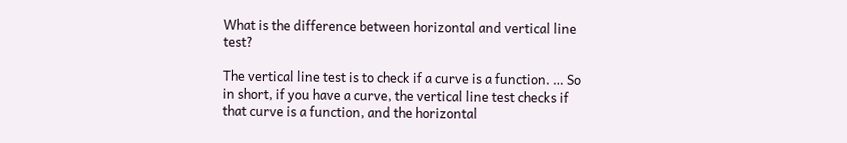What is the difference between horizontal and vertical line test?

The vertical line test is to check if a curve is a function. … So in short, if you have a curve, the vertical line test checks if that curve is a function, and the horizontal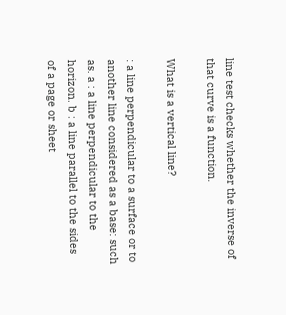line test checks whether the inverse of that curve is a function.

What is a vertical line?

: a line perpendicular to a surface or to another line considered as a base: such as. a : a line perpendicular to the horizon. b : a line parallel to the sides of a page or sheet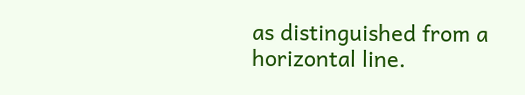as distinguished from a horizontal line.